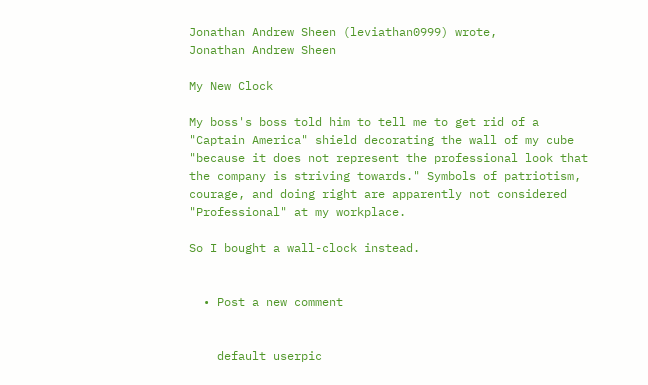Jonathan Andrew Sheen (leviathan0999) wrote,
Jonathan Andrew Sheen

My New Clock

My boss's boss told him to tell me to get rid of a "Captain America" shield decorating the wall of my cube "because it does not represent the professional look that the company is striving towards." Symbols of patriotism, courage, and doing right are apparently not considered "Professional" at my workplace.

So I bought a wall-clock instead.


  • Post a new comment


    default userpic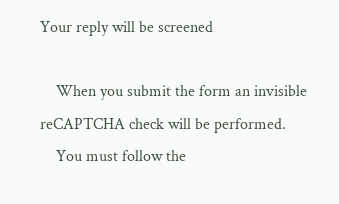Your reply will be screened

    When you submit the form an invisible reCAPTCHA check will be performed.
    You must follow the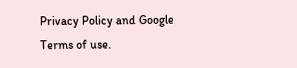Privacy Policy and Google Terms of use.